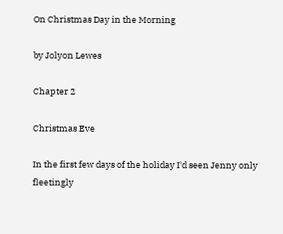On Christmas Day in the Morning

by Jolyon Lewes

Chapter 2

Christmas Eve

In the first few days of the holiday I'd seen Jenny only fleetingly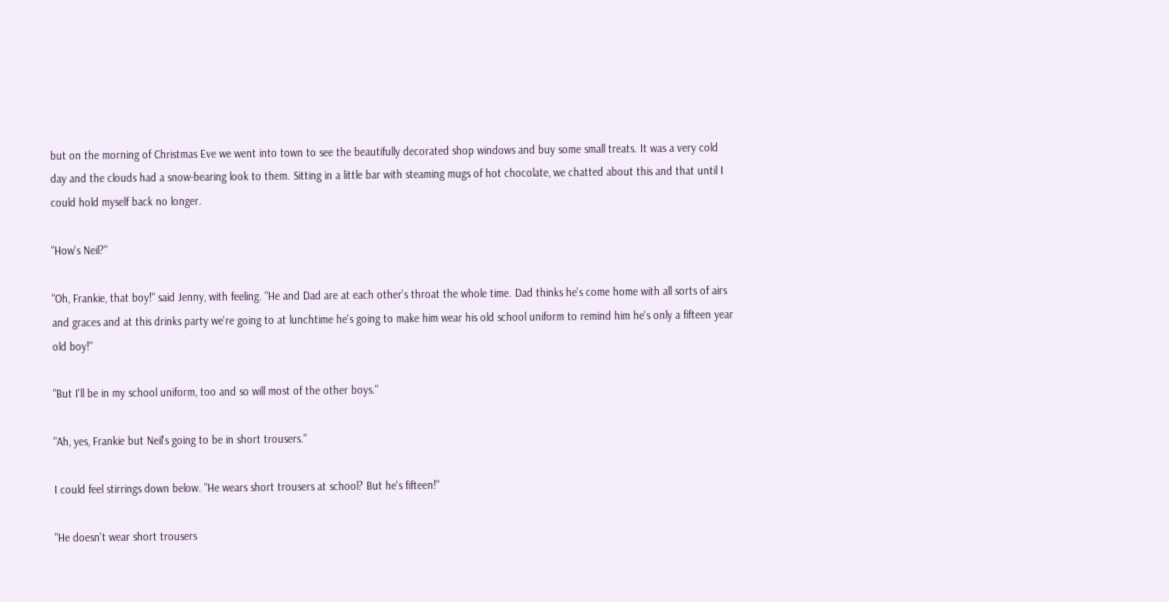but on the morning of Christmas Eve we went into town to see the beautifully decorated shop windows and buy some small treats. It was a very cold day and the clouds had a snow-bearing look to them. Sitting in a little bar with steaming mugs of hot chocolate, we chatted about this and that until I could hold myself back no longer.

"How's Neil?"

"Oh, Frankie, that boy!" said Jenny, with feeling. "He and Dad are at each other's throat the whole time. Dad thinks he's come home with all sorts of airs and graces and at this drinks party we're going to at lunchtime he's going to make him wear his old school uniform to remind him he's only a fifteen year old boy!"

"But I'll be in my school uniform, too and so will most of the other boys."

"Ah, yes, Frankie but Neil's going to be in short trousers."

I could feel stirrings down below. "He wears short trousers at school? But he's fifteen!"

"He doesn't wear short trousers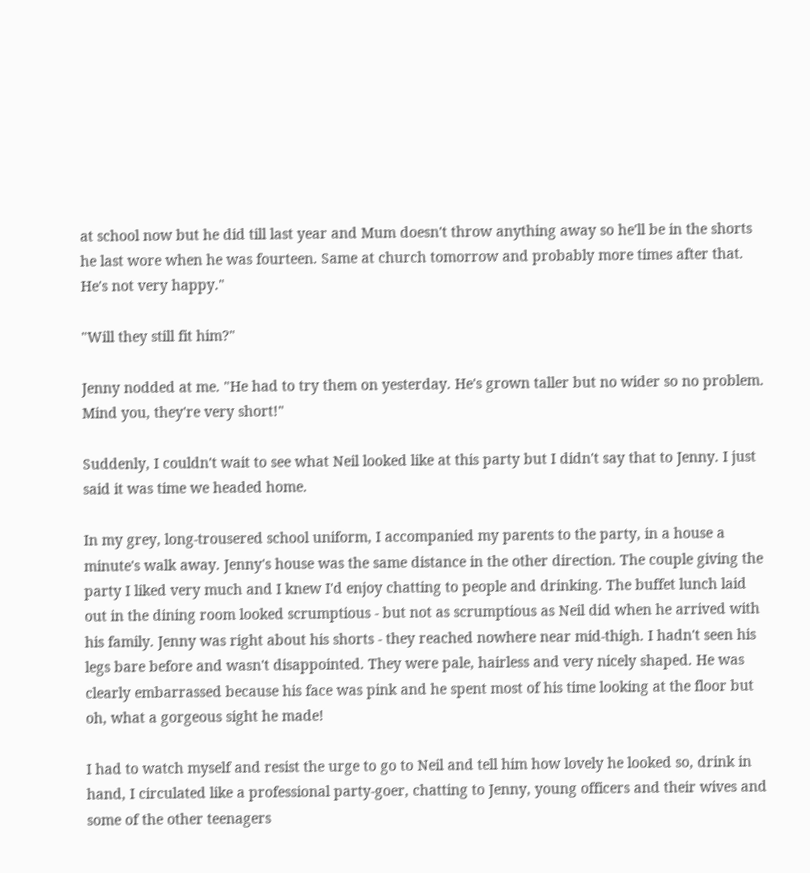at school now but he did till last year and Mum doesn't throw anything away so he'll be in the shorts he last wore when he was fourteen. Same at church tomorrow and probably more times after that. He's not very happy."

"Will they still fit him?"

Jenny nodded at me. "He had to try them on yesterday. He's grown taller but no wider so no problem. Mind you, they're very short!"

Suddenly, I couldn't wait to see what Neil looked like at this party but I didn't say that to Jenny. I just said it was time we headed home.

In my grey, long-trousered school uniform, I accompanied my parents to the party, in a house a minute's walk away. Jenny's house was the same distance in the other direction. The couple giving the party I liked very much and I knew I'd enjoy chatting to people and drinking. The buffet lunch laid out in the dining room looked scrumptious - but not as scrumptious as Neil did when he arrived with his family. Jenny was right about his shorts - they reached nowhere near mid-thigh. I hadn't seen his legs bare before and wasn't disappointed. They were pale, hairless and very nicely shaped. He was clearly embarrassed because his face was pink and he spent most of his time looking at the floor but oh, what a gorgeous sight he made!

I had to watch myself and resist the urge to go to Neil and tell him how lovely he looked so, drink in hand, I circulated like a professional party-goer, chatting to Jenny, young officers and their wives and some of the other teenagers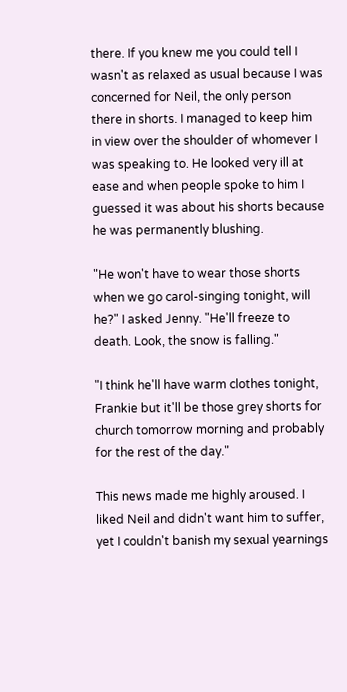there. If you knew me you could tell I wasn't as relaxed as usual because I was concerned for Neil, the only person there in shorts. I managed to keep him in view over the shoulder of whomever I was speaking to. He looked very ill at ease and when people spoke to him I guessed it was about his shorts because he was permanently blushing.

"He won't have to wear those shorts when we go carol-singing tonight, will he?" I asked Jenny. "He'll freeze to death. Look, the snow is falling."

"I think he'll have warm clothes tonight, Frankie but it'll be those grey shorts for church tomorrow morning and probably for the rest of the day."

This news made me highly aroused. I liked Neil and didn't want him to suffer, yet I couldn't banish my sexual yearnings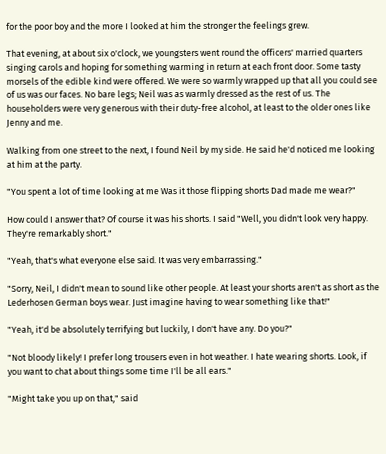for the poor boy and the more I looked at him the stronger the feelings grew.

That evening, at about six o'clock, we youngsters went round the officers' married quarters singing carols and hoping for something warming in return at each front door. Some tasty morsels of the edible kind were offered. We were so warmly wrapped up that all you could see of us was our faces. No bare legs; Neil was as warmly dressed as the rest of us. The householders were very generous with their duty-free alcohol, at least to the older ones like Jenny and me.

Walking from one street to the next, I found Neil by my side. He said he'd noticed me looking at him at the party.

"You spent a lot of time looking at me Was it those flipping shorts Dad made me wear?"

How could I answer that? Of course it was his shorts. I said "Well, you didn't look very happy. They're remarkably short."

"Yeah, that's what everyone else said. It was very embarrassing."

"Sorry, Neil, I didn't mean to sound like other people. At least your shorts aren't as short as the Lederhosen German boys wear. Just imagine having to wear something like that!"

"Yeah, it'd be absolutely terrifying but luckily, I don't have any. Do you?"

"Not bloody likely! I prefer long trousers even in hot weather. I hate wearing shorts. Look, if you want to chat about things some time I'll be all ears."

"Might take you up on that," said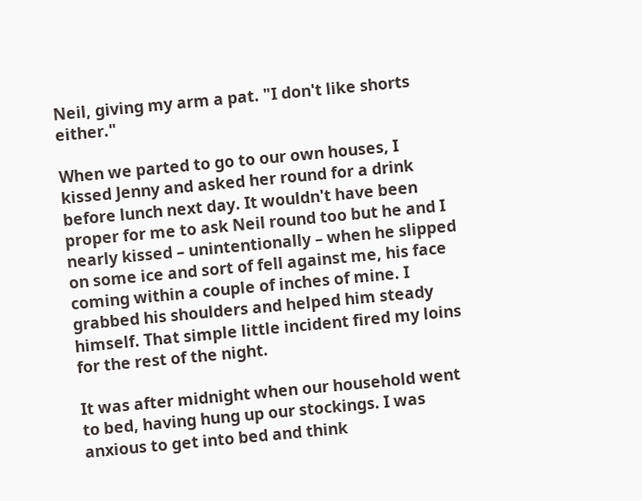Neil, giving my arm a pat. "I don't like shorts either."

When we parted to go to our own houses, I kissed Jenny and asked her round for a drink before lunch next day. It wouldn't have been proper for me to ask Neil round too but he and I nearly kissed – unintentionally – when he slipped on some ice and sort of fell against me, his face coming within a couple of inches of mine. I grabbed his shoulders and helped him steady himself. That simple little incident fired my loins for the rest of the night.

It was after midnight when our household went to bed, having hung up our stockings. I was anxious to get into bed and think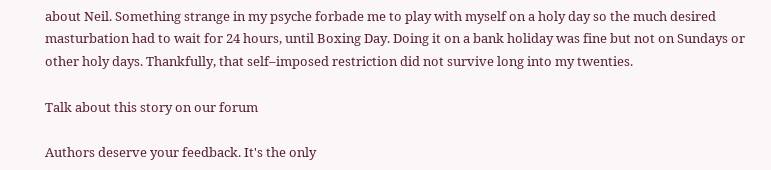about Neil. Something strange in my psyche forbade me to play with myself on a holy day so the much desired masturbation had to wait for 24 hours, until Boxing Day. Doing it on a bank holiday was fine but not on Sundays or other holy days. Thankfully, that self–imposed restriction did not survive long into my twenties.

Talk about this story on our forum

Authors deserve your feedback. It's the only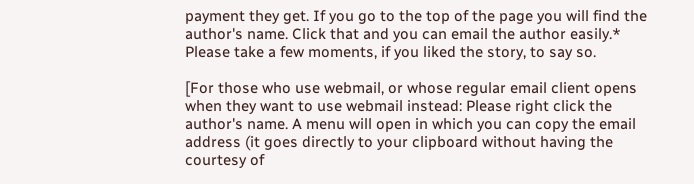payment they get. If you go to the top of the page you will find the author's name. Click that and you can email the author easily.* Please take a few moments, if you liked the story, to say so.

[For those who use webmail, or whose regular email client opens when they want to use webmail instead: Please right click the author's name. A menu will open in which you can copy the email address (it goes directly to your clipboard without having the courtesy of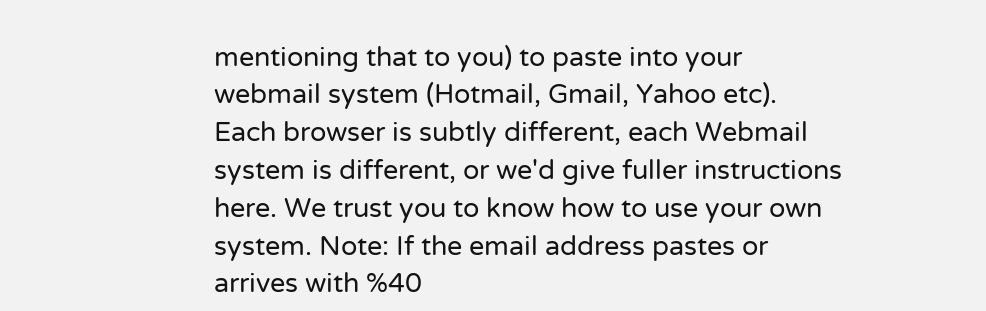mentioning that to you) to paste into your webmail system (Hotmail, Gmail, Yahoo etc). Each browser is subtly different, each Webmail system is different, or we'd give fuller instructions here. We trust you to know how to use your own system. Note: If the email address pastes or arrives with %40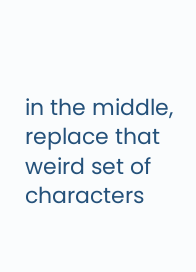in the middle, replace that weird set of characters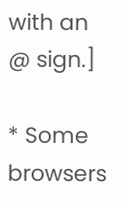with an @ sign.]

* Some browsers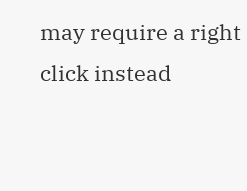may require a right click instead